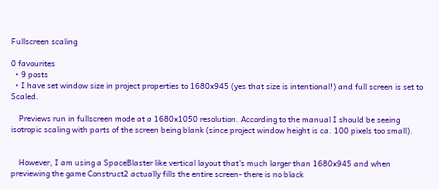Fullscreen scaling

0 favourites
  • 9 posts
  • I have set window size in project properties to 1680x945 (yes that size is intentional!) and full screen is set to Scaled.

    Previews run in fullscreen mode at a 1680x1050 resolution. According to the manual I should be seeing isotropic scaling with parts of the screen being blank (since project window height is ca. 100 pixels too small).


    However, I am using a SpaceBlaster like vertical layout that's much larger than 1680x945 and when previewing the game Construct2 actually fills the entire screen- there is no black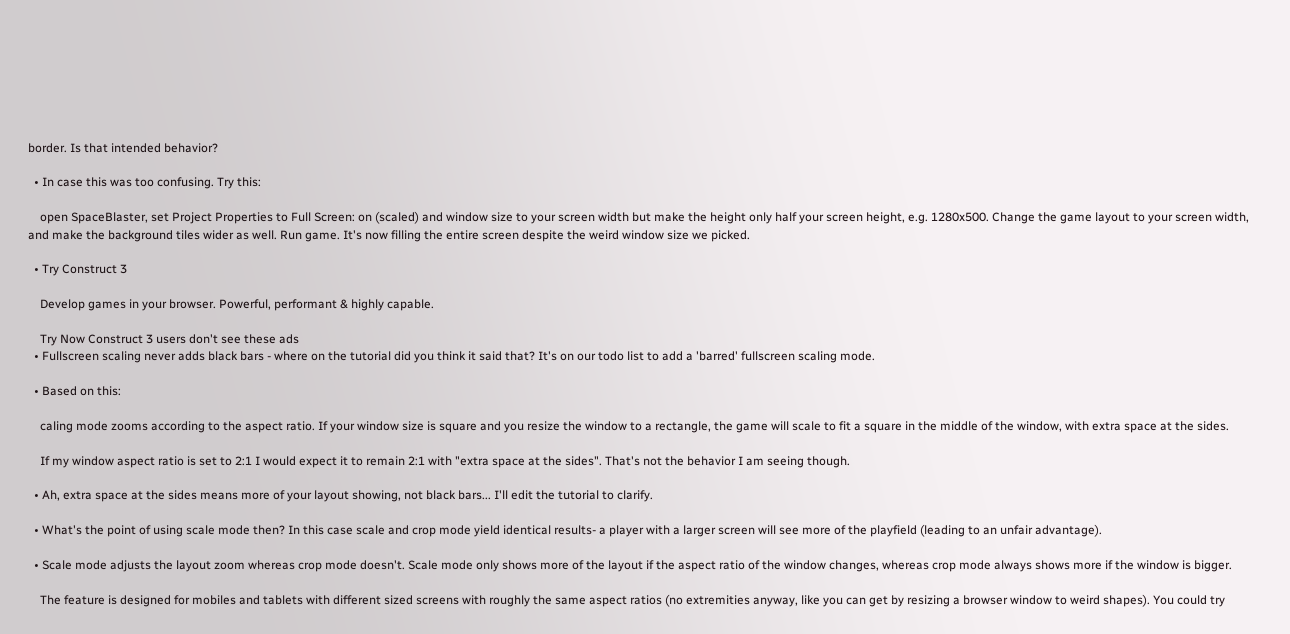border. Is that intended behavior?

  • In case this was too confusing. Try this:

    open SpaceBlaster, set Project Properties to Full Screen: on (scaled) and window size to your screen width but make the height only half your screen height, e.g. 1280x500. Change the game layout to your screen width, and make the background tiles wider as well. Run game. It's now filling the entire screen despite the weird window size we picked.

  • Try Construct 3

    Develop games in your browser. Powerful, performant & highly capable.

    Try Now Construct 3 users don't see these ads
  • Fullscreen scaling never adds black bars - where on the tutorial did you think it said that? It's on our todo list to add a 'barred' fullscreen scaling mode.

  • Based on this:

    caling mode zooms according to the aspect ratio. If your window size is square and you resize the window to a rectangle, the game will scale to fit a square in the middle of the window, with extra space at the sides.

    If my window aspect ratio is set to 2:1 I would expect it to remain 2:1 with "extra space at the sides". That's not the behavior I am seeing though.

  • Ah, extra space at the sides means more of your layout showing, not black bars... I'll edit the tutorial to clarify.

  • What's the point of using scale mode then? In this case scale and crop mode yield identical results- a player with a larger screen will see more of the playfield (leading to an unfair advantage).

  • Scale mode adjusts the layout zoom whereas crop mode doesn't. Scale mode only shows more of the layout if the aspect ratio of the window changes, whereas crop mode always shows more if the window is bigger.

    The feature is designed for mobiles and tablets with different sized screens with roughly the same aspect ratios (no extremities anyway, like you can get by resizing a browser window to weird shapes). You could try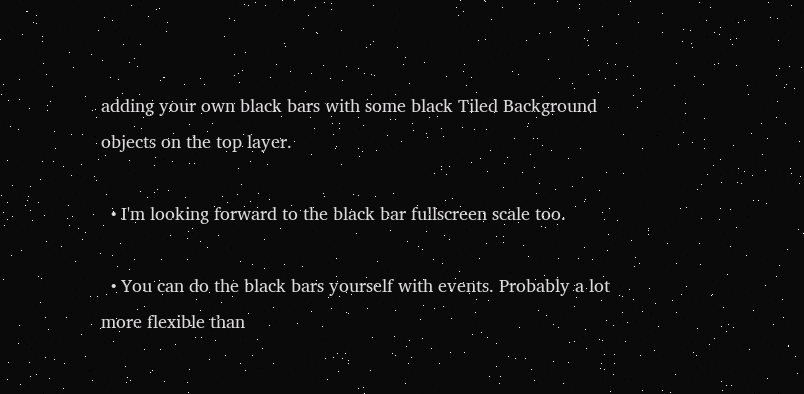adding your own black bars with some black Tiled Background objects on the top layer.

  • I'm looking forward to the black bar fullscreen scale too.

  • You can do the black bars yourself with events. Probably a lot more flexible than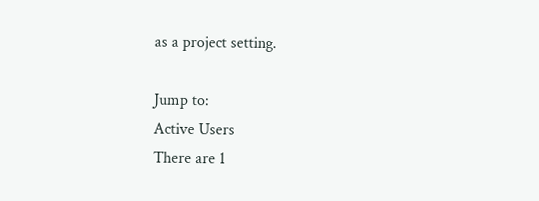as a project setting.

Jump to:
Active Users
There are 1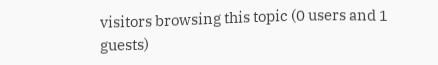visitors browsing this topic (0 users and 1 guests)